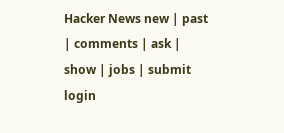Hacker News new | past | comments | ask | show | jobs | submit login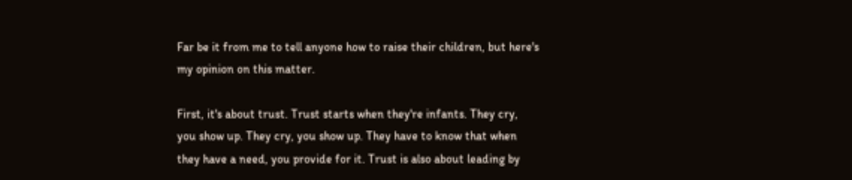Far be it from me to tell anyone how to raise their children, but here's my opinion on this matter.

First, it's about trust. Trust starts when they're infants. They cry, you show up. They cry, you show up. They have to know that when they have a need, you provide for it. Trust is also about leading by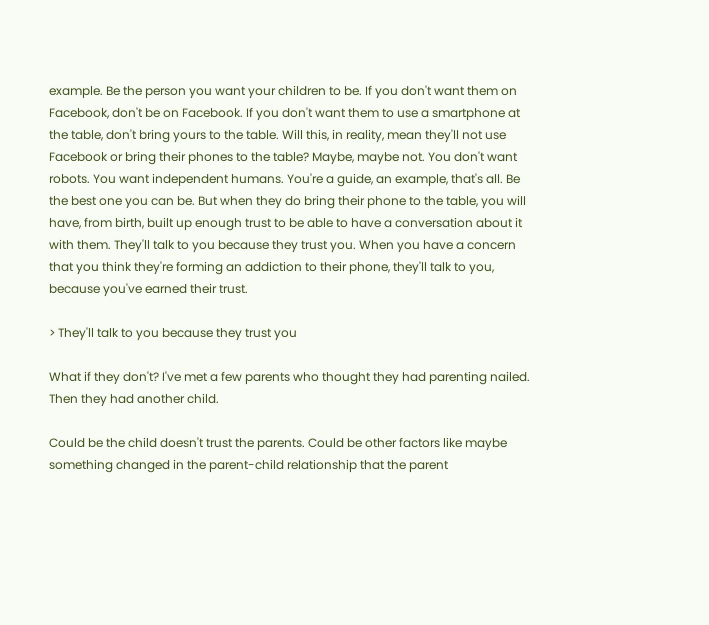example. Be the person you want your children to be. If you don't want them on Facebook, don't be on Facebook. If you don't want them to use a smartphone at the table, don't bring yours to the table. Will this, in reality, mean they'll not use Facebook or bring their phones to the table? Maybe, maybe not. You don't want robots. You want independent humans. You're a guide, an example, that's all. Be the best one you can be. But when they do bring their phone to the table, you will have, from birth, built up enough trust to be able to have a conversation about it with them. They'll talk to you because they trust you. When you have a concern that you think they're forming an addiction to their phone, they'll talk to you, because you've earned their trust.

> They'll talk to you because they trust you

What if they don't? I've met a few parents who thought they had parenting nailed. Then they had another child.

Could be the child doesn't trust the parents. Could be other factors like maybe something changed in the parent-child relationship that the parent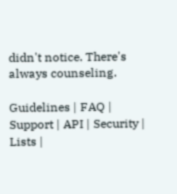didn't notice. There's always counseling.

Guidelines | FAQ | Support | API | Security | Lists |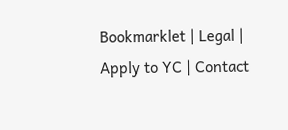Bookmarklet | Legal | Apply to YC | Contact